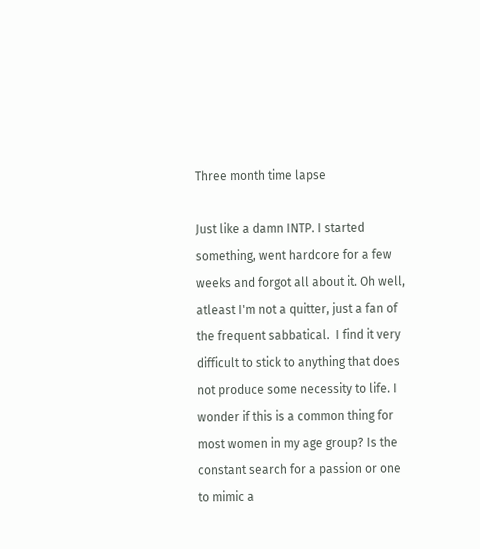Three month time lapse

Just like a damn INTP. I started something, went hardcore for a few weeks and forgot all about it. Oh well, atleast I'm not a quitter, just a fan of the frequent sabbatical.  I find it very difficult to stick to anything that does not produce some necessity to life. I wonder if this is a common thing for most women in my age group? Is the constant search for a passion or one to mimic a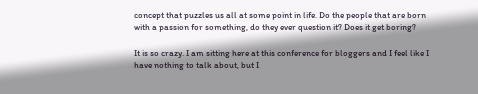concept that puzzles us all at some point in life. Do the people that are born with a passion for something, do they ever question it? Does it get boring?

It is so crazy. I am sitting here at this conference for bloggers and I feel like I have nothing to talk about, but I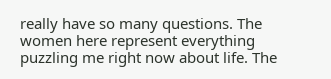really have so many questions. The women here represent everything puzzling me right now about life. The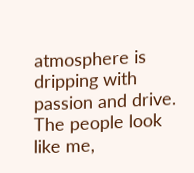atmosphere is dripping with passion and drive. The people look like me,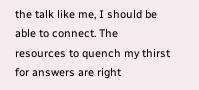the talk like me, I should be able to connect. The resources to quench my thirst for answers are right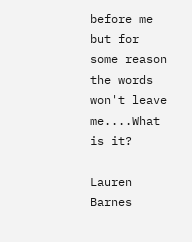before me but for some reason the words won't leave me....What is it?

Lauren Barnes